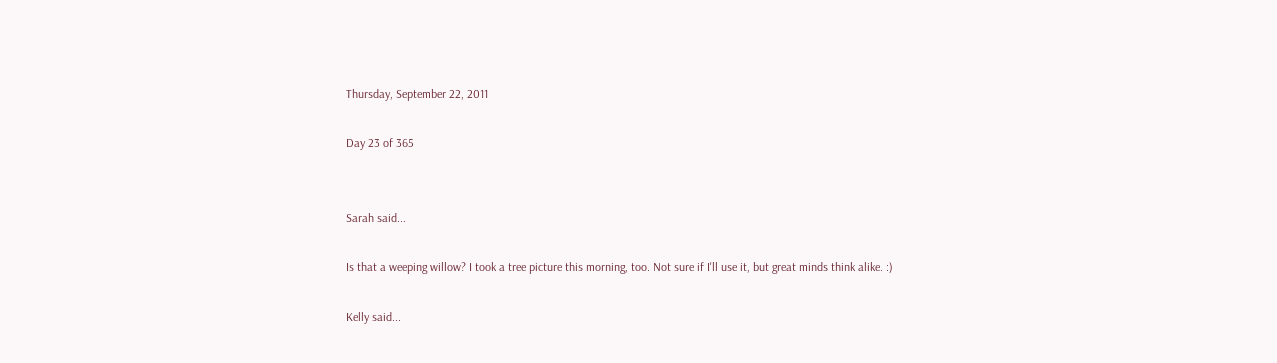Thursday, September 22, 2011

Day 23 of 365


Sarah said...

Is that a weeping willow? I took a tree picture this morning, too. Not sure if I'll use it, but great minds think alike. :)

Kelly said...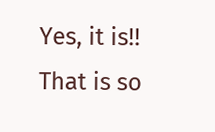Yes, it is!! That is so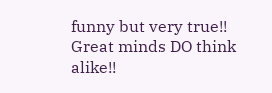funny but very true!! Great minds DO think alike!!